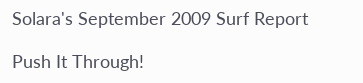Solara's September 2009 Surf Report

Push It Through!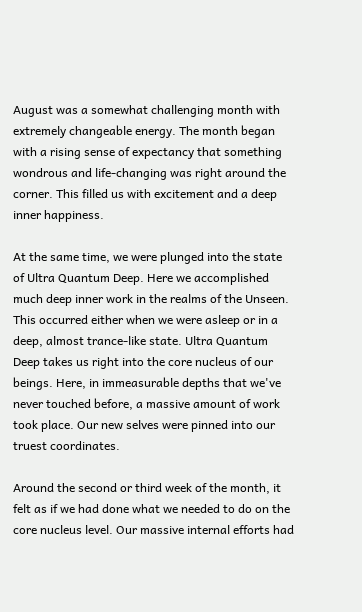August was a somewhat challenging month with extremely changeable energy. The month began with a rising sense of expectancy that something wondrous and life-changing was right around the corner. This filled us with excitement and a deep inner happiness.

At the same time, we were plunged into the state of Ultra Quantum Deep. Here we accomplished much deep inner work in the realms of the Unseen. This occurred either when we were asleep or in a deep, almost trance-like state. Ultra Quantum Deep takes us right into the core nucleus of our beings. Here, in immeasurable depths that we've never touched before, a massive amount of work took place. Our new selves were pinned into our truest coordinates.

Around the second or third week of the month, it felt as if we had done what we needed to do on the core nucleus level. Our massive internal efforts had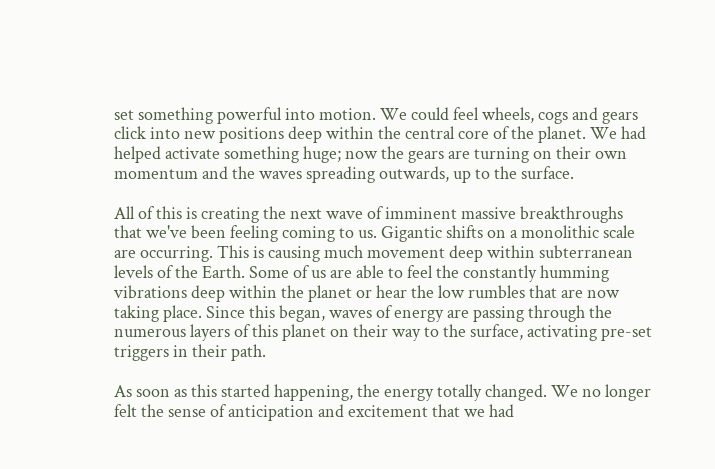set something powerful into motion. We could feel wheels, cogs and gears click into new positions deep within the central core of the planet. We had helped activate something huge; now the gears are turning on their own momentum and the waves spreading outwards, up to the surface.

All of this is creating the next wave of imminent massive breakthroughs that we've been feeling coming to us. Gigantic shifts on a monolithic scale are occurring. This is causing much movement deep within subterranean levels of the Earth. Some of us are able to feel the constantly humming vibrations deep within the planet or hear the low rumbles that are now taking place. Since this began, waves of energy are passing through the numerous layers of this planet on their way to the surface, activating pre-set triggers in their path.

As soon as this started happening, the energy totally changed. We no longer felt the sense of anticipation and excitement that we had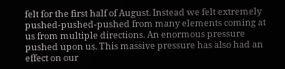felt for the first half of August. Instead we felt extremely pushed-pushed-pushed from many elements coming at us from multiple directions. An enormous pressure pushed upon us. This massive pressure has also had an effect on our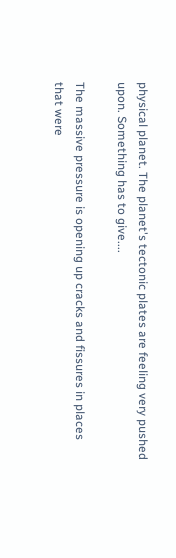physical planet. The planet's tectonic plates are feeling very pushed upon. Something has to give....

The massive pressure is opening up cracks and fissures in places that were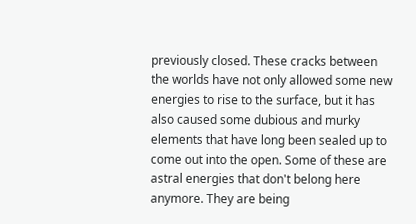previously closed. These cracks between the worlds have not only allowed some new energies to rise to the surface, but it has also caused some dubious and murky elements that have long been sealed up to come out into the open. Some of these are astral energies that don't belong here anymore. They are being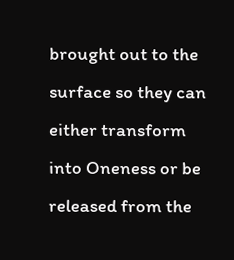brought out to the surface so they can either transform into Oneness or be released from the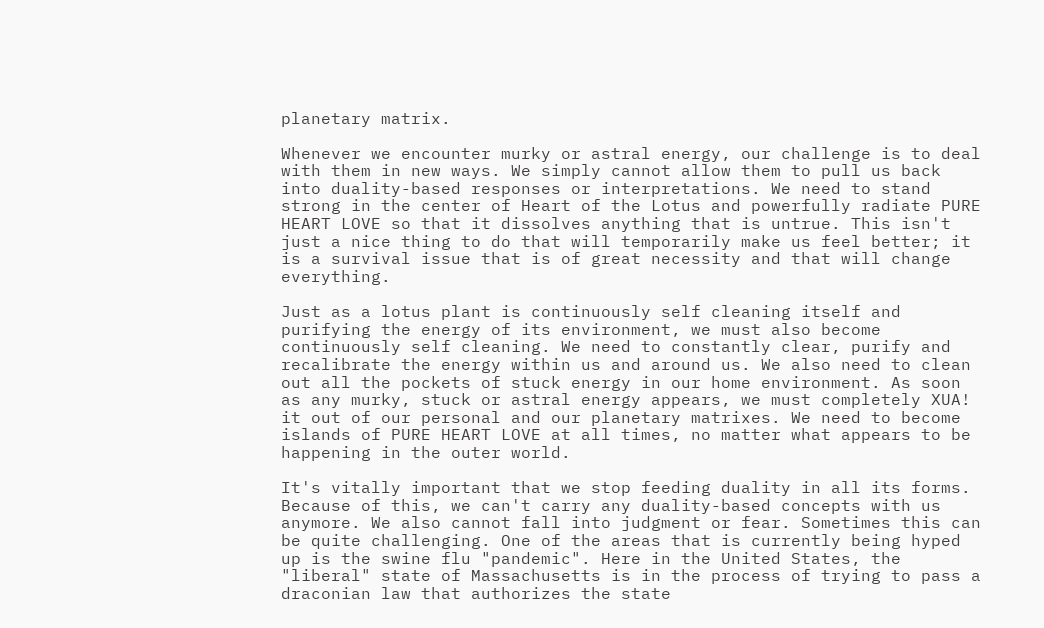planetary matrix.

Whenever we encounter murky or astral energy, our challenge is to deal with them in new ways. We simply cannot allow them to pull us back into duality-based responses or interpretations. We need to stand strong in the center of Heart of the Lotus and powerfully radiate PURE HEART LOVE so that it dissolves anything that is untrue. This isn't just a nice thing to do that will temporarily make us feel better; it is a survival issue that is of great necessity and that will change everything.

Just as a lotus plant is continuously self cleaning itself and purifying the energy of its environment, we must also become continuously self cleaning. We need to constantly clear, purify and recalibrate the energy within us and around us. We also need to clean out all the pockets of stuck energy in our home environment. As soon as any murky, stuck or astral energy appears, we must completely XUA! it out of our personal and our planetary matrixes. We need to become islands of PURE HEART LOVE at all times, no matter what appears to be happening in the outer world.

It's vitally important that we stop feeding duality in all its forms. Because of this, we can't carry any duality-based concepts with us anymore. We also cannot fall into judgment or fear. Sometimes this can be quite challenging. One of the areas that is currently being hyped up is the swine flu "pandemic". Here in the United States, the "liberal" state of Massachusetts is in the process of trying to pass a draconian law that authorizes the state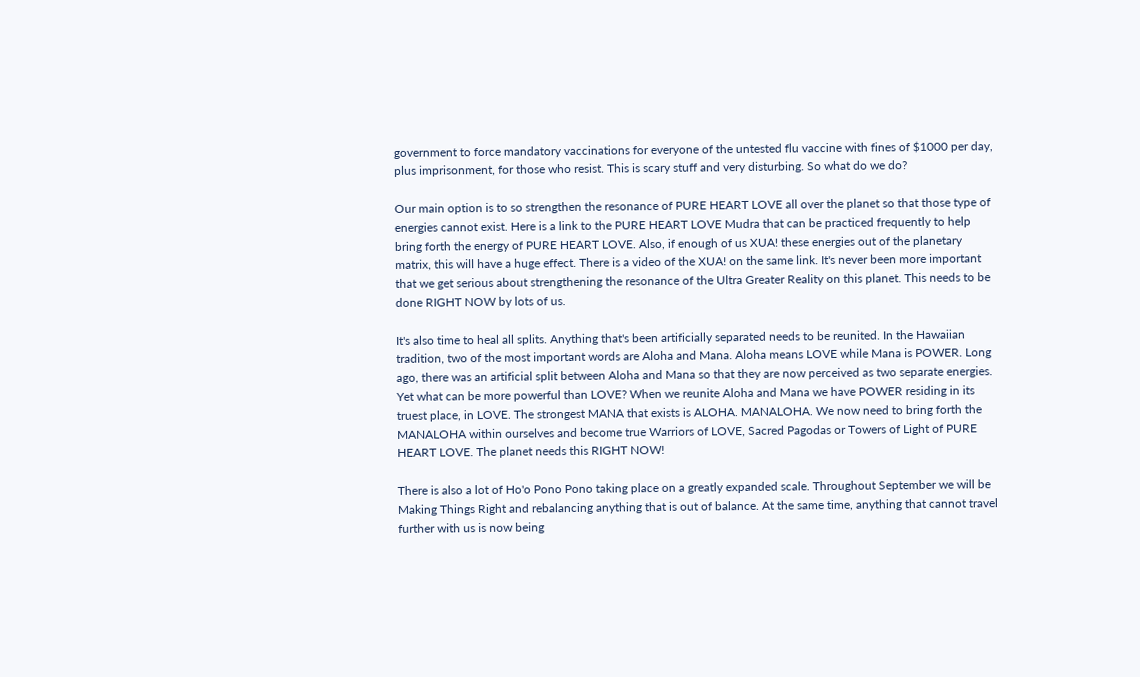government to force mandatory vaccinations for everyone of the untested flu vaccine with fines of $1000 per day, plus imprisonment, for those who resist. This is scary stuff and very disturbing. So what do we do?

Our main option is to so strengthen the resonance of PURE HEART LOVE all over the planet so that those type of energies cannot exist. Here is a link to the PURE HEART LOVE Mudra that can be practiced frequently to help bring forth the energy of PURE HEART LOVE. Also, if enough of us XUA! these energies out of the planetary matrix, this will have a huge effect. There is a video of the XUA! on the same link. It's never been more important that we get serious about strengthening the resonance of the Ultra Greater Reality on this planet. This needs to be done RIGHT NOW by lots of us.

It's also time to heal all splits. Anything that's been artificially separated needs to be reunited. In the Hawaiian tradition, two of the most important words are Aloha and Mana. Aloha means LOVE while Mana is POWER. Long ago, there was an artificial split between Aloha and Mana so that they are now perceived as two separate energies. Yet what can be more powerful than LOVE? When we reunite Aloha and Mana we have POWER residing in its truest place, in LOVE. The strongest MANA that exists is ALOHA. MANALOHA. We now need to bring forth the MANALOHA within ourselves and become true Warriors of LOVE, Sacred Pagodas or Towers of Light of PURE HEART LOVE. The planet needs this RIGHT NOW!

There is also a lot of Ho'o Pono Pono taking place on a greatly expanded scale. Throughout September we will be Making Things Right and rebalancing anything that is out of balance. At the same time, anything that cannot travel further with us is now being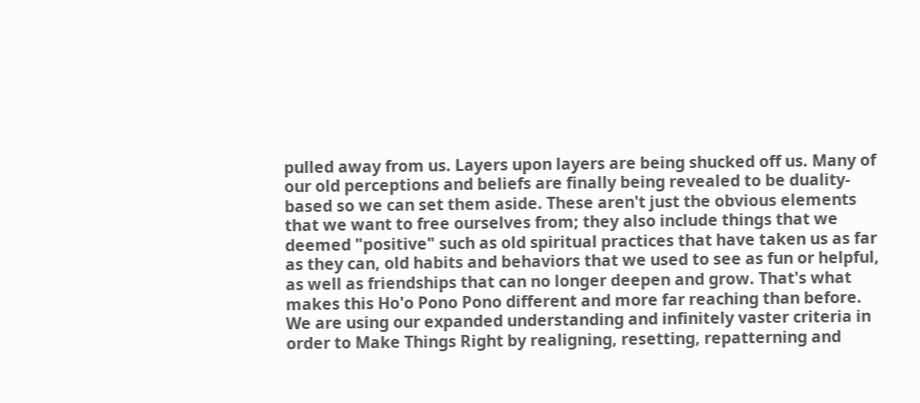pulled away from us. Layers upon layers are being shucked off us. Many of our old perceptions and beliefs are finally being revealed to be duality-based so we can set them aside. These aren't just the obvious elements that we want to free ourselves from; they also include things that we deemed "positive" such as old spiritual practices that have taken us as far as they can, old habits and behaviors that we used to see as fun or helpful, as well as friendships that can no longer deepen and grow. That's what makes this Ho'o Pono Pono different and more far reaching than before. We are using our expanded understanding and infinitely vaster criteria in order to Make Things Right by realigning, resetting, repatterning and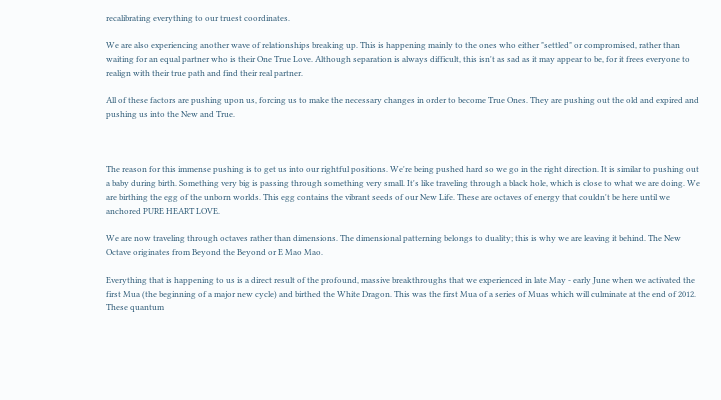recalibrating everything to our truest coordinates.

We are also experiencing another wave of relationships breaking up. This is happening mainly to the ones who either "settled" or compromised, rather than waiting for an equal partner who is their One True Love. Although separation is always difficult, this isn't as sad as it may appear to be, for it frees everyone to realign with their true path and find their real partner.

All of these factors are pushing upon us, forcing us to make the necessary changes in order to become True Ones. They are pushing out the old and expired and pushing us into the New and True.



The reason for this immense pushing is to get us into our rightful positions. We're being pushed hard so we go in the right direction. It is similar to pushing out a baby during birth. Something very big is passing through something very small. It's like traveling through a black hole, which is close to what we are doing. We are birthing the egg of the unborn worlds. This egg contains the vibrant seeds of our New Life. These are octaves of energy that couldn't be here until we anchored PURE HEART LOVE.

We are now traveling through octaves rather than dimensions. The dimensional patterning belongs to duality; this is why we are leaving it behind. The New Octave originates from Beyond the Beyond or E Mao Mao.

Everything that is happening to us is a direct result of the profound, massive breakthroughs that we experienced in late May - early June when we activated the first Mua (the beginning of a major new cycle) and birthed the White Dragon. This was the first Mua of a series of Muas which will culminate at the end of 2012. These quantum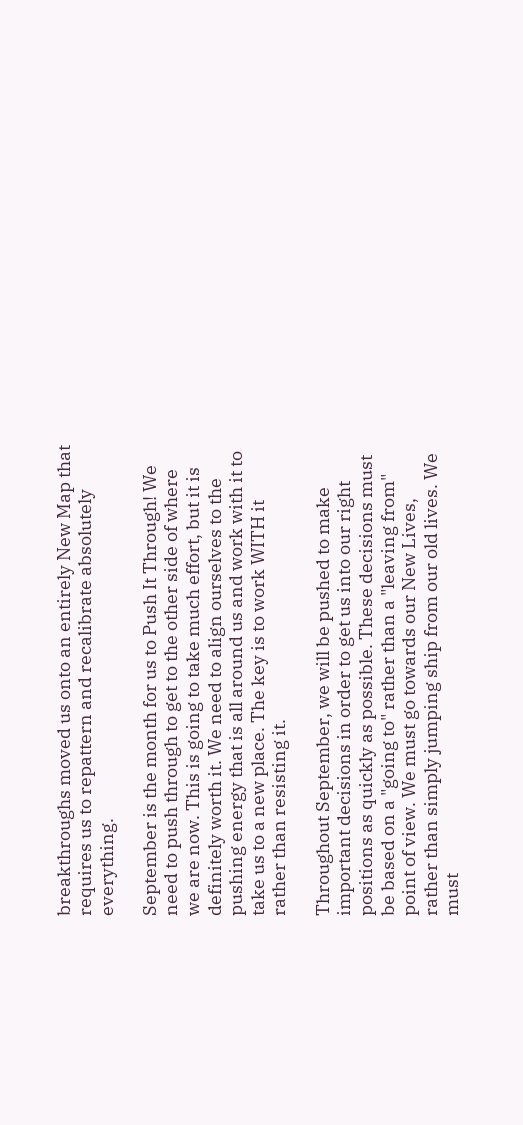breakthroughs moved us onto an entirely New Map that requires us to repattern and recalibrate absolutely everything.

September is the month for us to Push It Through! We need to push through to get to the other side of where we are now. This is going to take much effort, but it is definitely worth it. We need to align ourselves to the pushing energy that is all around us and work with it to take us to a new place. The key is to work WITH it rather than resisting it.

Throughout September, we will be pushed to make important decisions in order to get us into our right positions as quickly as possible. These decisions must be based on a "going to" rather than a "leaving from" point of view. We must go towards our New Lives, rather than simply jumping ship from our old lives. We must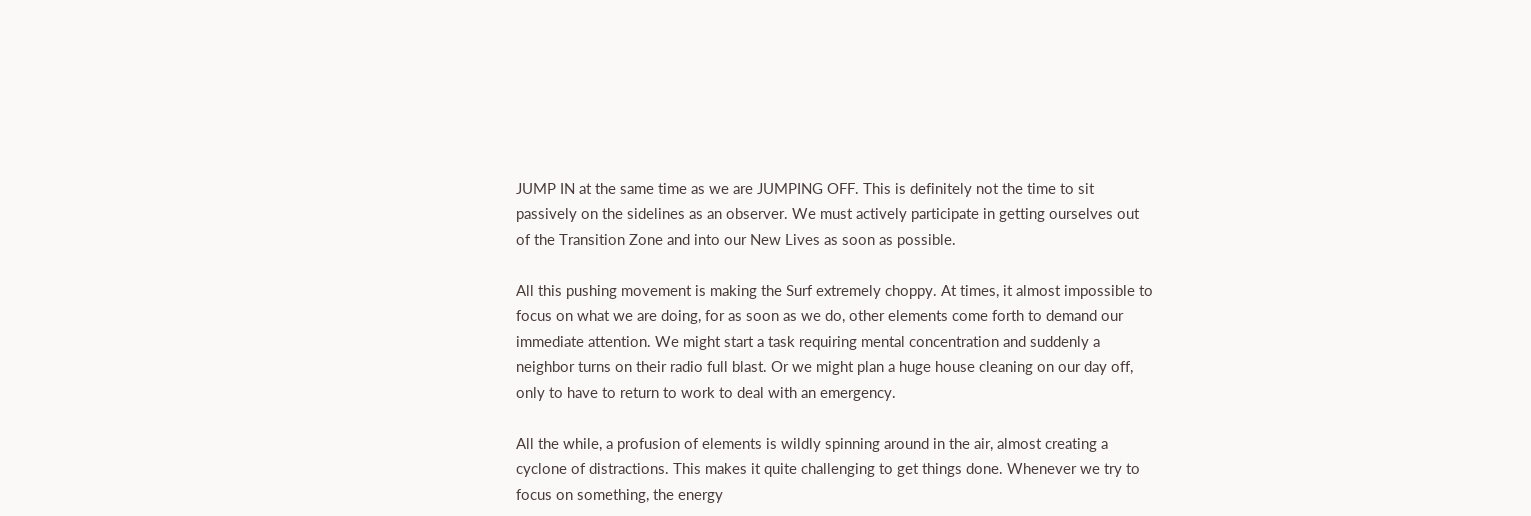JUMP IN at the same time as we are JUMPING OFF. This is definitely not the time to sit passively on the sidelines as an observer. We must actively participate in getting ourselves out of the Transition Zone and into our New Lives as soon as possible.

All this pushing movement is making the Surf extremely choppy. At times, it almost impossible to focus on what we are doing, for as soon as we do, other elements come forth to demand our immediate attention. We might start a task requiring mental concentration and suddenly a neighbor turns on their radio full blast. Or we might plan a huge house cleaning on our day off, only to have to return to work to deal with an emergency.

All the while, a profusion of elements is wildly spinning around in the air, almost creating a cyclone of distractions. This makes it quite challenging to get things done. Whenever we try to focus on something, the energy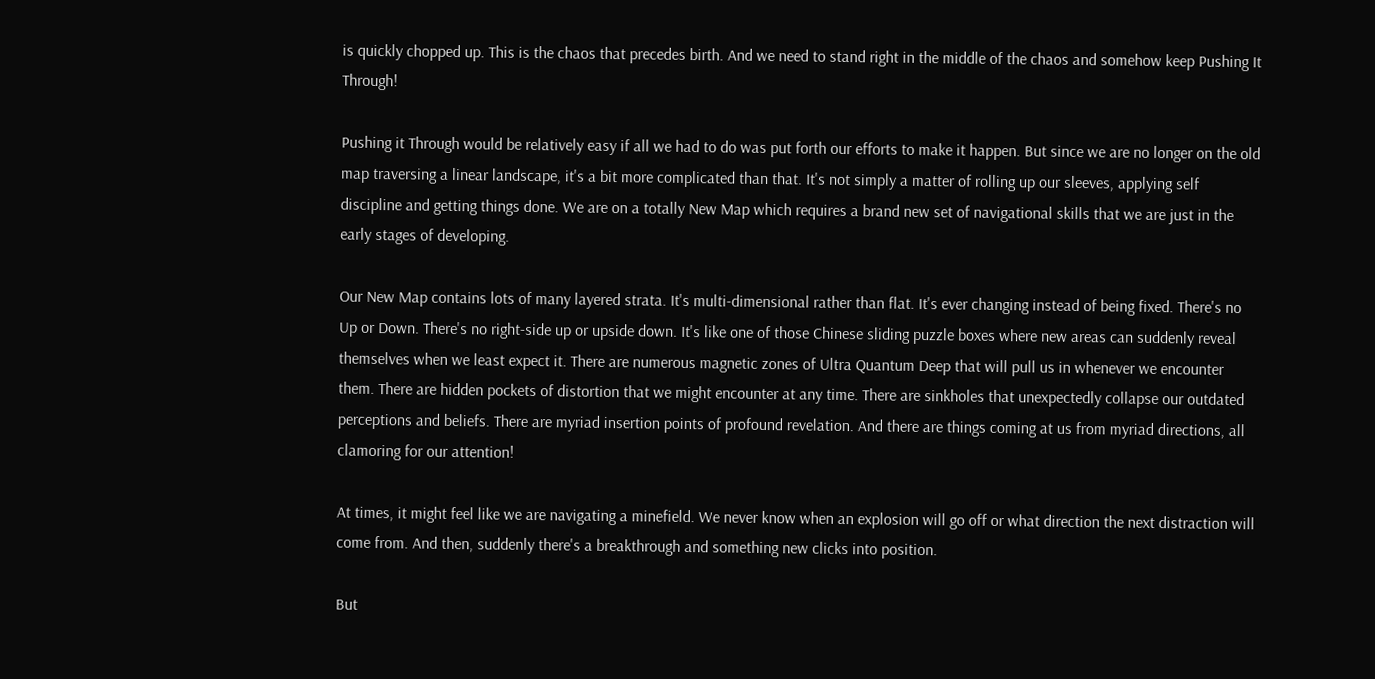is quickly chopped up. This is the chaos that precedes birth. And we need to stand right in the middle of the chaos and somehow keep Pushing It Through!

Pushing it Through would be relatively easy if all we had to do was put forth our efforts to make it happen. But since we are no longer on the old map traversing a linear landscape, it's a bit more complicated than that. It's not simply a matter of rolling up our sleeves, applying self discipline and getting things done. We are on a totally New Map which requires a brand new set of navigational skills that we are just in the early stages of developing.

Our New Map contains lots of many layered strata. It's multi-dimensional rather than flat. It's ever changing instead of being fixed. There's no Up or Down. There's no right-side up or upside down. It's like one of those Chinese sliding puzzle boxes where new areas can suddenly reveal themselves when we least expect it. There are numerous magnetic zones of Ultra Quantum Deep that will pull us in whenever we encounter them. There are hidden pockets of distortion that we might encounter at any time. There are sinkholes that unexpectedly collapse our outdated perceptions and beliefs. There are myriad insertion points of profound revelation. And there are things coming at us from myriad directions, all clamoring for our attention!

At times, it might feel like we are navigating a minefield. We never know when an explosion will go off or what direction the next distraction will come from. And then, suddenly there's a breakthrough and something new clicks into position.

But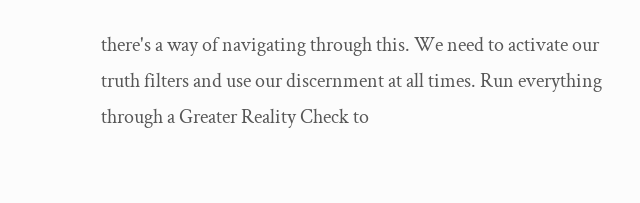there's a way of navigating through this. We need to activate our truth filters and use our discernment at all times. Run everything through a Greater Reality Check to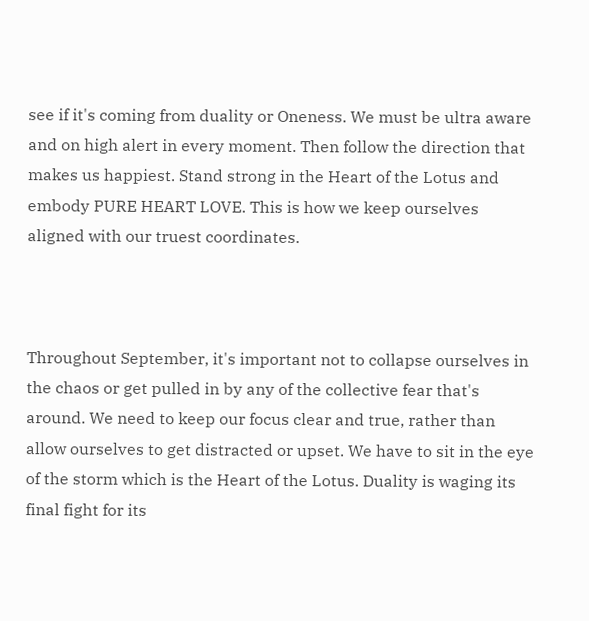see if it's coming from duality or Oneness. We must be ultra aware and on high alert in every moment. Then follow the direction that makes us happiest. Stand strong in the Heart of the Lotus and embody PURE HEART LOVE. This is how we keep ourselves aligned with our truest coordinates.



Throughout September, it's important not to collapse ourselves in the chaos or get pulled in by any of the collective fear that's around. We need to keep our focus clear and true, rather than allow ourselves to get distracted or upset. We have to sit in the eye of the storm which is the Heart of the Lotus. Duality is waging its final fight for its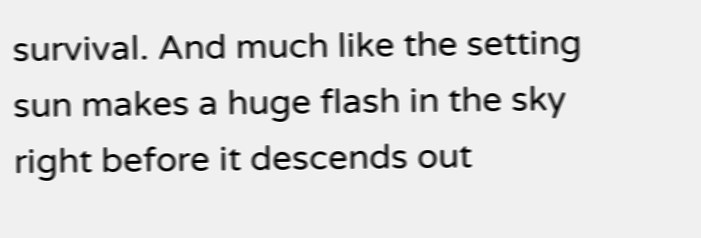survival. And much like the setting sun makes a huge flash in the sky right before it descends out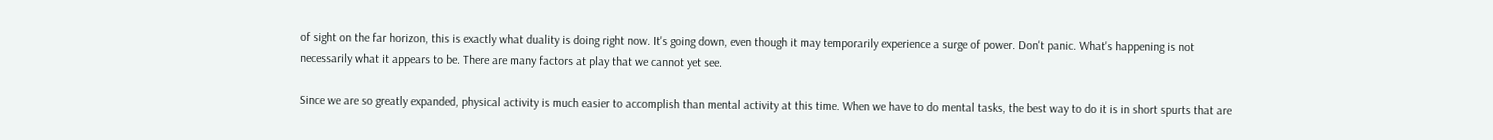of sight on the far horizon, this is exactly what duality is doing right now. It's going down, even though it may temporarily experience a surge of power. Don't panic. What's happening is not necessarily what it appears to be. There are many factors at play that we cannot yet see.

Since we are so greatly expanded, physical activity is much easier to accomplish than mental activity at this time. When we have to do mental tasks, the best way to do it is in short spurts that are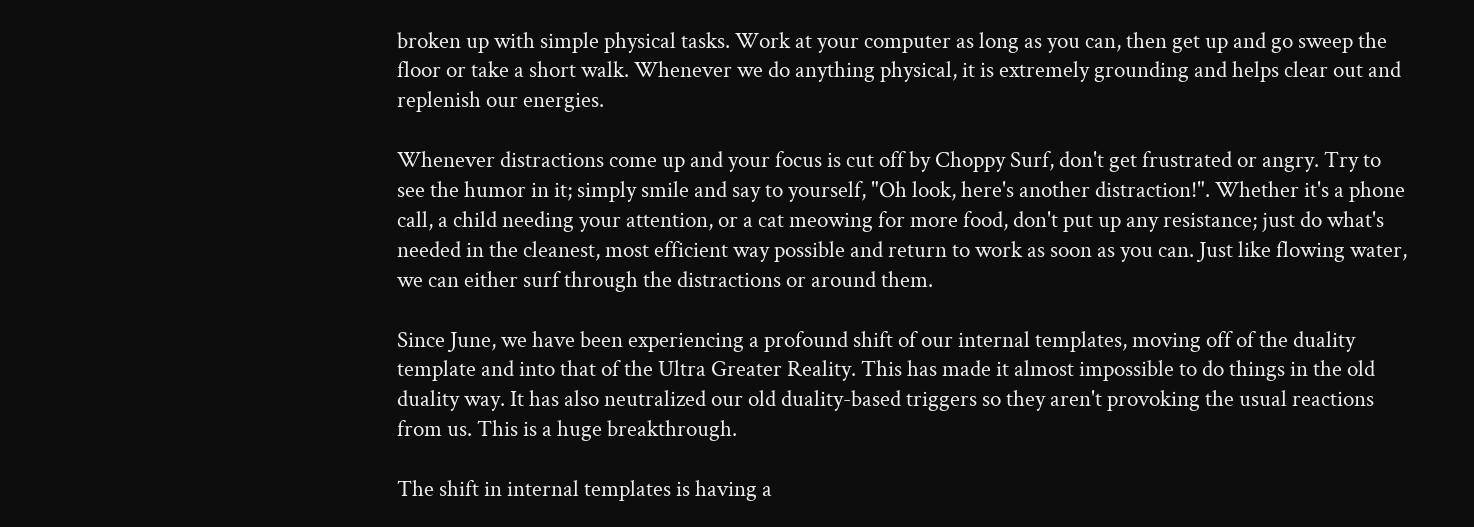broken up with simple physical tasks. Work at your computer as long as you can, then get up and go sweep the floor or take a short walk. Whenever we do anything physical, it is extremely grounding and helps clear out and replenish our energies.

Whenever distractions come up and your focus is cut off by Choppy Surf, don't get frustrated or angry. Try to see the humor in it; simply smile and say to yourself, "Oh look, here's another distraction!". Whether it's a phone call, a child needing your attention, or a cat meowing for more food, don't put up any resistance; just do what's needed in the cleanest, most efficient way possible and return to work as soon as you can. Just like flowing water, we can either surf through the distractions or around them.

Since June, we have been experiencing a profound shift of our internal templates, moving off of the duality template and into that of the Ultra Greater Reality. This has made it almost impossible to do things in the old duality way. It has also neutralized our old duality-based triggers so they aren't provoking the usual reactions from us. This is a huge breakthrough.

The shift in internal templates is having a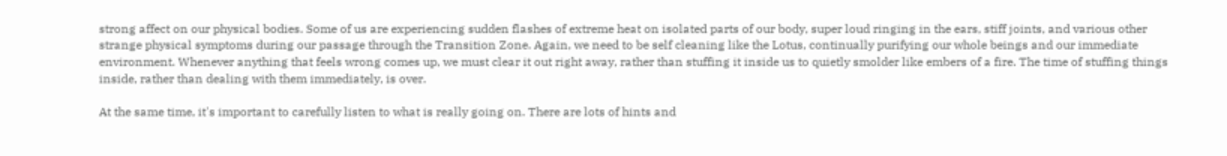strong affect on our physical bodies. Some of us are experiencing sudden flashes of extreme heat on isolated parts of our body, super loud ringing in the ears, stiff joints, and various other strange physical symptoms during our passage through the Transition Zone. Again, we need to be self cleaning like the Lotus, continually purifying our whole beings and our immediate environment. Whenever anything that feels wrong comes up, we must clear it out right away, rather than stuffing it inside us to quietly smolder like embers of a fire. The time of stuffing things inside, rather than dealing with them immediately, is over.

At the same time, it's important to carefully listen to what is really going on. There are lots of hints and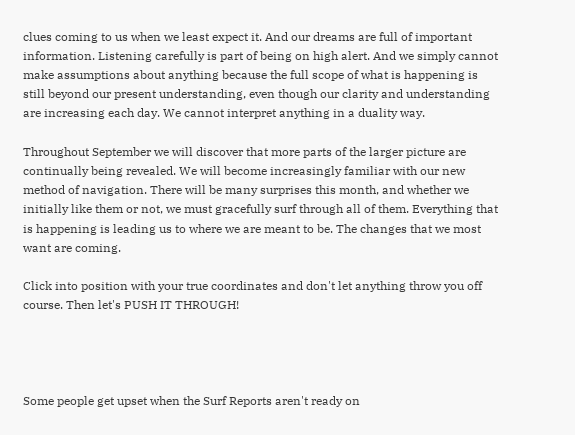clues coming to us when we least expect it. And our dreams are full of important information. Listening carefully is part of being on high alert. And we simply cannot make assumptions about anything because the full scope of what is happening is still beyond our present understanding, even though our clarity and understanding are increasing each day. We cannot interpret anything in a duality way.

Throughout September we will discover that more parts of the larger picture are continually being revealed. We will become increasingly familiar with our new method of navigation. There will be many surprises this month, and whether we initially like them or not, we must gracefully surf through all of them. Everything that is happening is leading us to where we are meant to be. The changes that we most want are coming.

Click into position with your true coordinates and don't let anything throw you off course. Then let's PUSH IT THROUGH!




Some people get upset when the Surf Reports aren't ready on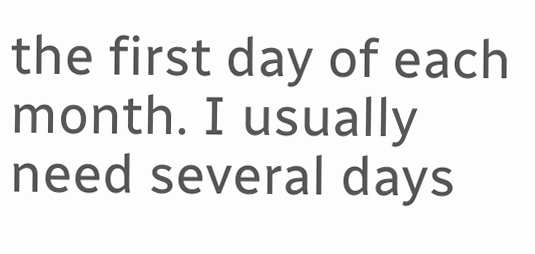the first day of each month. I usually need several days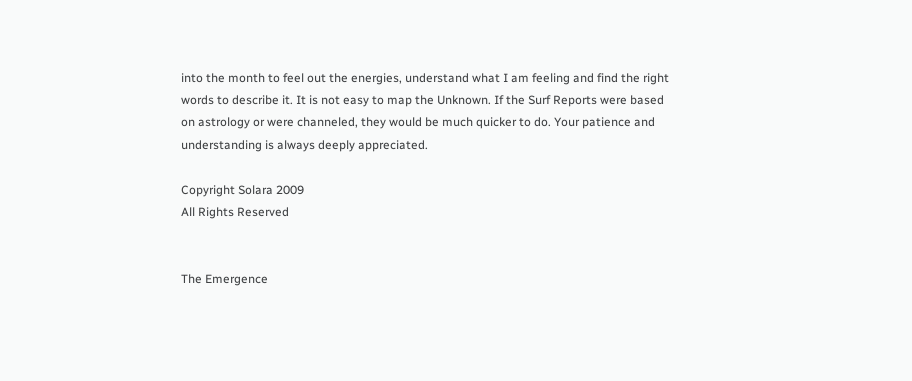into the month to feel out the energies, understand what I am feeling and find the right words to describe it. It is not easy to map the Unknown. If the Surf Reports were based on astrology or were channeled, they would be much quicker to do. Your patience and understanding is always deeply appreciated.

Copyright Solara 2009
All Rights Reserved


The Emergence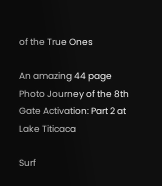of the True Ones

An amazing 44 page Photo Journey of the 8th Gate Activation: Part 2 at Lake Titicaca

Surf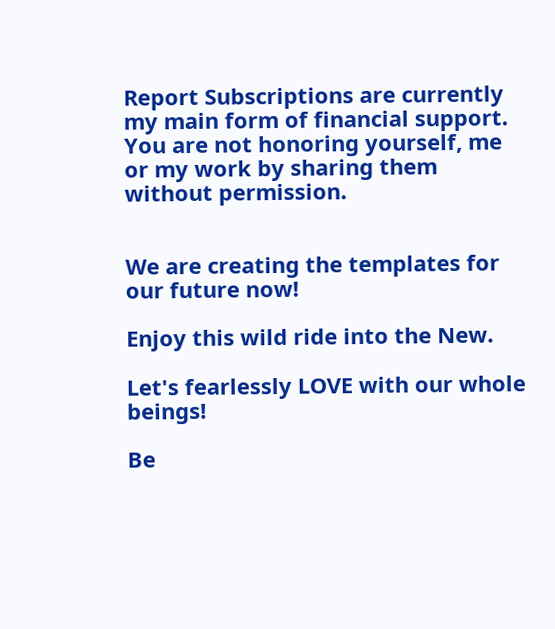Report Subscriptions are currently my main form of financial support.
You are not honoring yourself, me or my work by sharing them without permission.


We are creating the templates for our future now!

Enjoy this wild ride into the New.

Let's fearlessly LOVE with our whole beings!

Be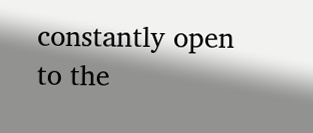constantly open to the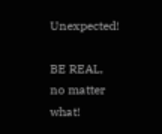Unexpected!

BE REAL, no matter what!